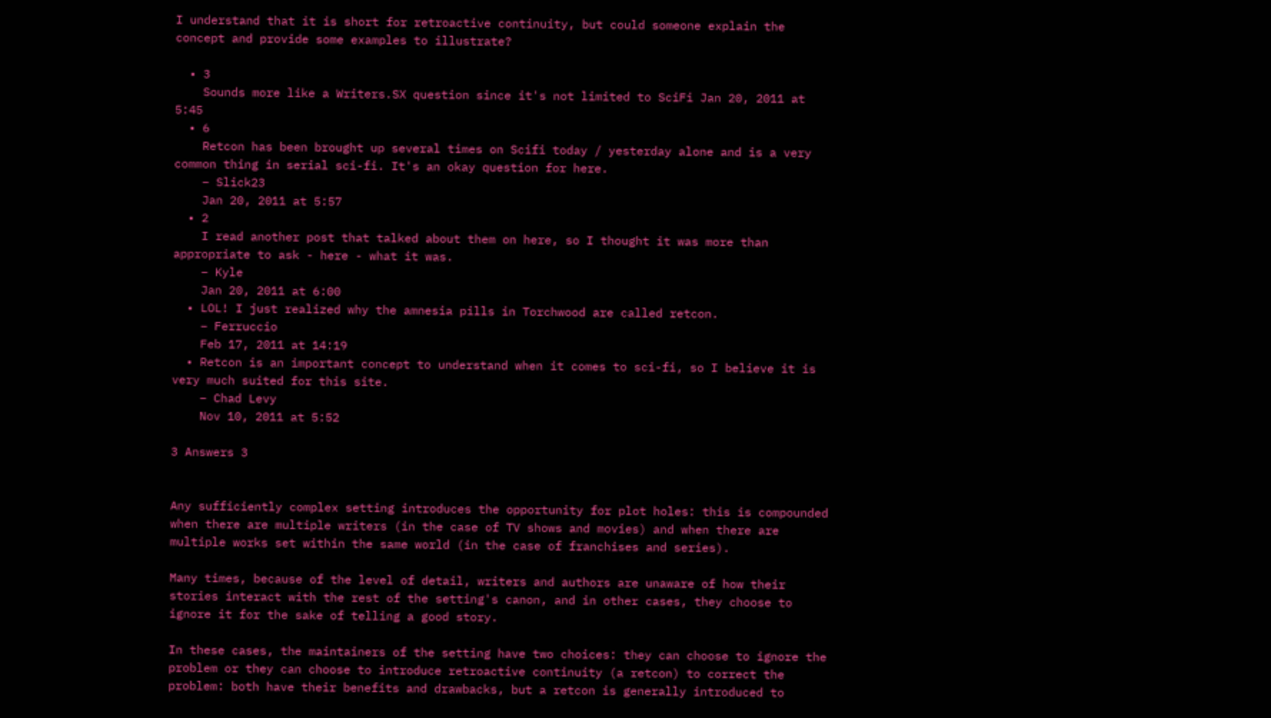I understand that it is short for retroactive continuity, but could someone explain the concept and provide some examples to illustrate?

  • 3
    Sounds more like a Writers.SX question since it's not limited to SciFi Jan 20, 2011 at 5:45
  • 6
    Retcon has been brought up several times on Scifi today / yesterday alone and is a very common thing in serial sci-fi. It's an okay question for here.
    – Slick23
    Jan 20, 2011 at 5:57
  • 2
    I read another post that talked about them on here, so I thought it was more than appropriate to ask - here - what it was.
    – Kyle
    Jan 20, 2011 at 6:00
  • LOL! I just realized why the amnesia pills in Torchwood are called retcon.
    – Ferruccio
    Feb 17, 2011 at 14:19
  • Retcon is an important concept to understand when it comes to sci-fi, so I believe it is very much suited for this site.
    – Chad Levy
    Nov 10, 2011 at 5:52

3 Answers 3


Any sufficiently complex setting introduces the opportunity for plot holes: this is compounded when there are multiple writers (in the case of TV shows and movies) and when there are multiple works set within the same world (in the case of franchises and series).

Many times, because of the level of detail, writers and authors are unaware of how their stories interact with the rest of the setting's canon, and in other cases, they choose to ignore it for the sake of telling a good story.

In these cases, the maintainers of the setting have two choices: they can choose to ignore the problem or they can choose to introduce retroactive continuity (a retcon) to correct the problem: both have their benefits and drawbacks, but a retcon is generally introduced to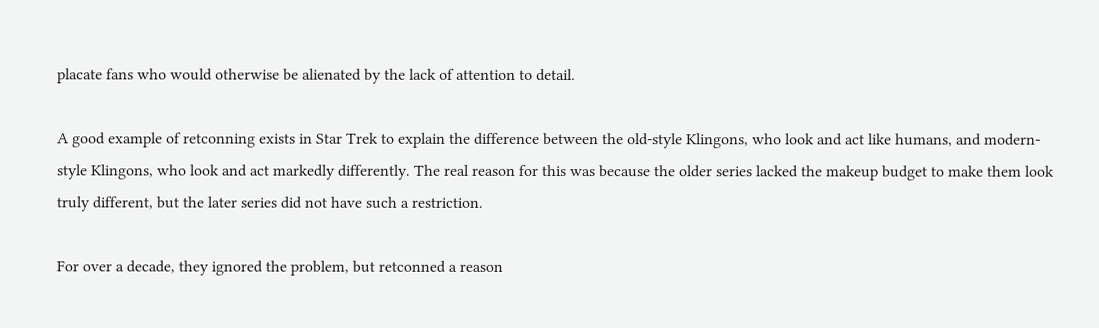placate fans who would otherwise be alienated by the lack of attention to detail.

A good example of retconning exists in Star Trek to explain the difference between the old-style Klingons, who look and act like humans, and modern-style Klingons, who look and act markedly differently. The real reason for this was because the older series lacked the makeup budget to make them look truly different, but the later series did not have such a restriction.

For over a decade, they ignored the problem, but retconned a reason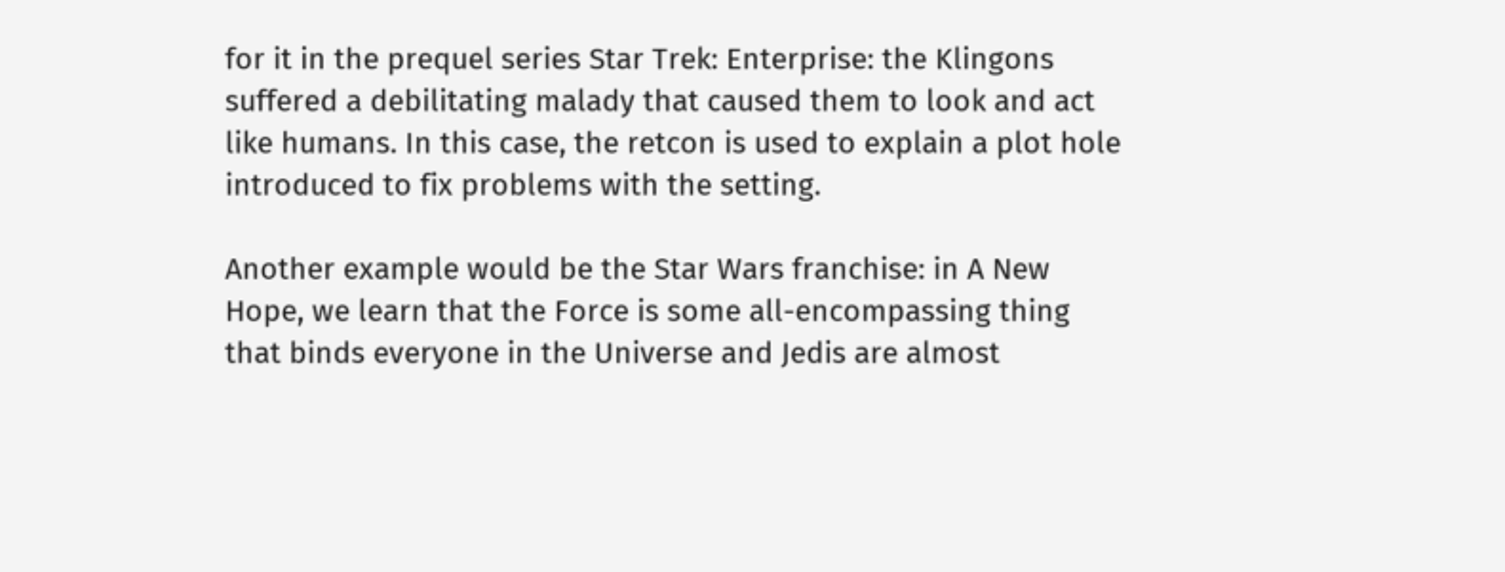for it in the prequel series Star Trek: Enterprise: the Klingons suffered a debilitating malady that caused them to look and act like humans. In this case, the retcon is used to explain a plot hole introduced to fix problems with the setting.

Another example would be the Star Wars franchise: in A New Hope, we learn that the Force is some all-encompassing thing that binds everyone in the Universe and Jedis are almost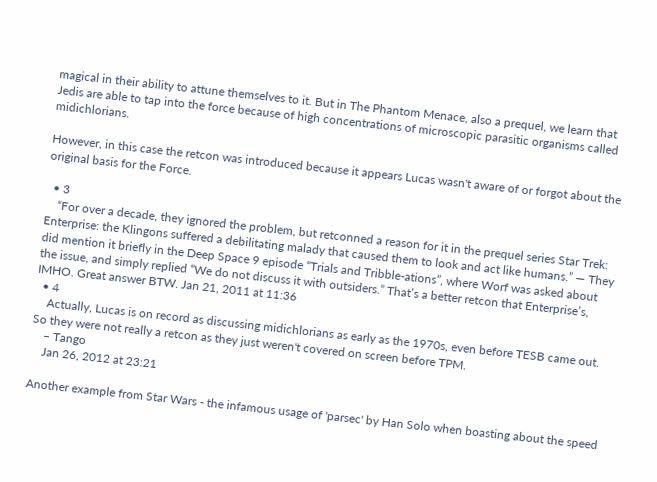magical in their ability to attune themselves to it. But in The Phantom Menace, also a prequel, we learn that Jedis are able to tap into the force because of high concentrations of microscopic parasitic organisms called midichlorians.

However, in this case the retcon was introduced because it appears Lucas wasn't aware of or forgot about the original basis for the Force.

  • 3
    “For over a decade, they ignored the problem, but retconned a reason for it in the prequel series Star Trek: Enterprise: the Klingons suffered a debilitating malady that caused them to look and act like humans.” — They did mention it briefly in the Deep Space 9 episode “Trials and Tribble-ations”, where Worf was asked about the issue, and simply replied “We do not discuss it with outsiders.” That’s a better retcon that Enterprise’s, IMHO. Great answer BTW. Jan 21, 2011 at 11:36
  • 4
    Actually, Lucas is on record as discussing midichlorians as early as the 1970s, even before TESB came out. So they were not really a retcon as they just weren't covered on screen before TPM.
    – Tango
    Jan 26, 2012 at 23:21

Another example from Star Wars - the infamous usage of 'parsec' by Han Solo when boasting about the speed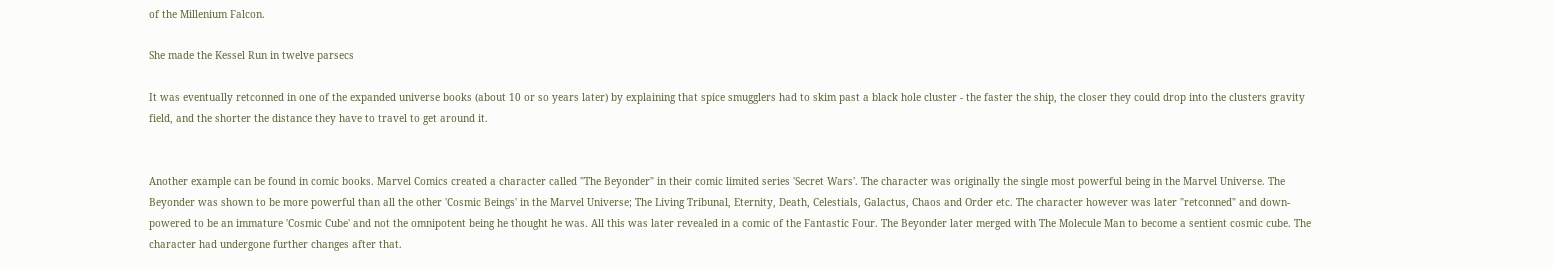of the Millenium Falcon.

She made the Kessel Run in twelve parsecs

It was eventually retconned in one of the expanded universe books (about 10 or so years later) by explaining that spice smugglers had to skim past a black hole cluster - the faster the ship, the closer they could drop into the clusters gravity field, and the shorter the distance they have to travel to get around it.


Another example can be found in comic books. Marvel Comics created a character called "The Beyonder" in their comic limited series 'Secret Wars'. The character was originally the single most powerful being in the Marvel Universe. The Beyonder was shown to be more powerful than all the other 'Cosmic Beings' in the Marvel Universe; The Living Tribunal, Eternity, Death, Celestials, Galactus, Chaos and Order etc. The character however was later "retconned" and down-powered to be an immature 'Cosmic Cube' and not the omnipotent being he thought he was. All this was later revealed in a comic of the Fantastic Four. The Beyonder later merged with The Molecule Man to become a sentient cosmic cube. The character had undergone further changes after that.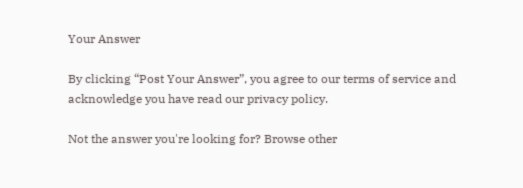Your Answer

By clicking “Post Your Answer”, you agree to our terms of service and acknowledge you have read our privacy policy.

Not the answer you're looking for? Browse other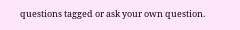questions tagged or ask your own question.